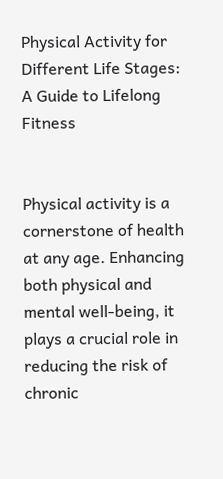Physical Activity for Different Life Stages: A Guide to Lifelong Fitness


Physical activity is a cornerstone of health at any age. Enhancing both physical and mental well-being, it plays a crucial role in reducing the risk of chronic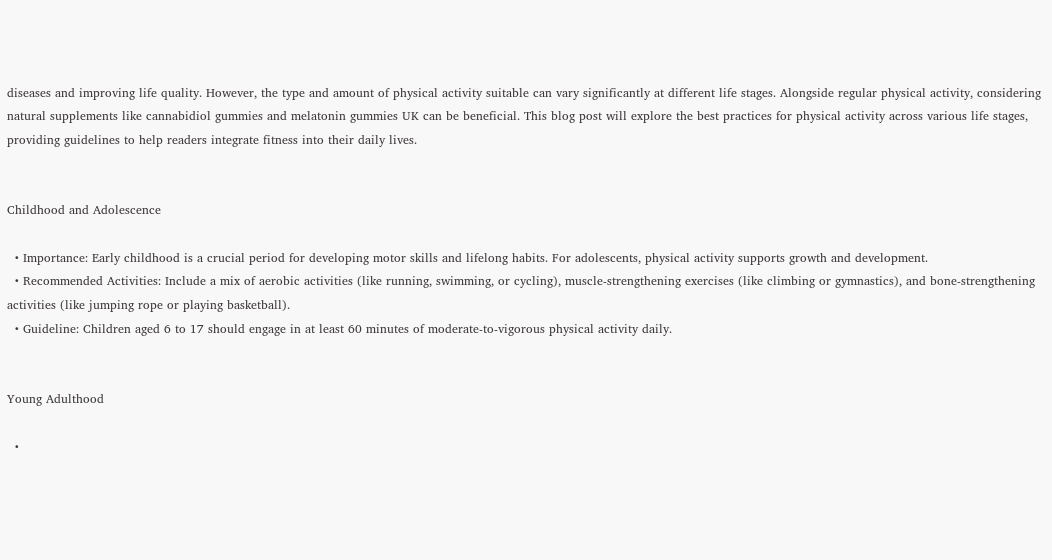diseases and improving life quality. However, the type and amount of physical activity suitable can vary significantly at different life stages. Alongside regular physical activity, considering natural supplements like cannabidiol gummies and melatonin gummies UK can be beneficial. This blog post will explore the best practices for physical activity across various life stages, providing guidelines to help readers integrate fitness into their daily lives.


Childhood and Adolescence

  • Importance: Early childhood is a crucial period for developing motor skills and lifelong habits. For adolescents, physical activity supports growth and development.
  • Recommended Activities: Include a mix of aerobic activities (like running, swimming, or cycling), muscle-strengthening exercises (like climbing or gymnastics), and bone-strengthening activities (like jumping rope or playing basketball).
  • Guideline: Children aged 6 to 17 should engage in at least 60 minutes of moderate-to-vigorous physical activity daily.


Young Adulthood

  •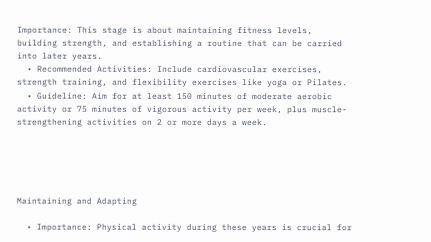Importance: This stage is about maintaining fitness levels, building strength, and establishing a routine that can be carried into later years.
  • Recommended Activities: Include cardiovascular exercises, strength training, and flexibility exercises like yoga or Pilates.
  • Guideline: Aim for at least 150 minutes of moderate aerobic activity or 75 minutes of vigorous activity per week, plus muscle-strengthening activities on 2 or more days a week.





Maintaining and Adapting

  • Importance: Physical activity during these years is crucial for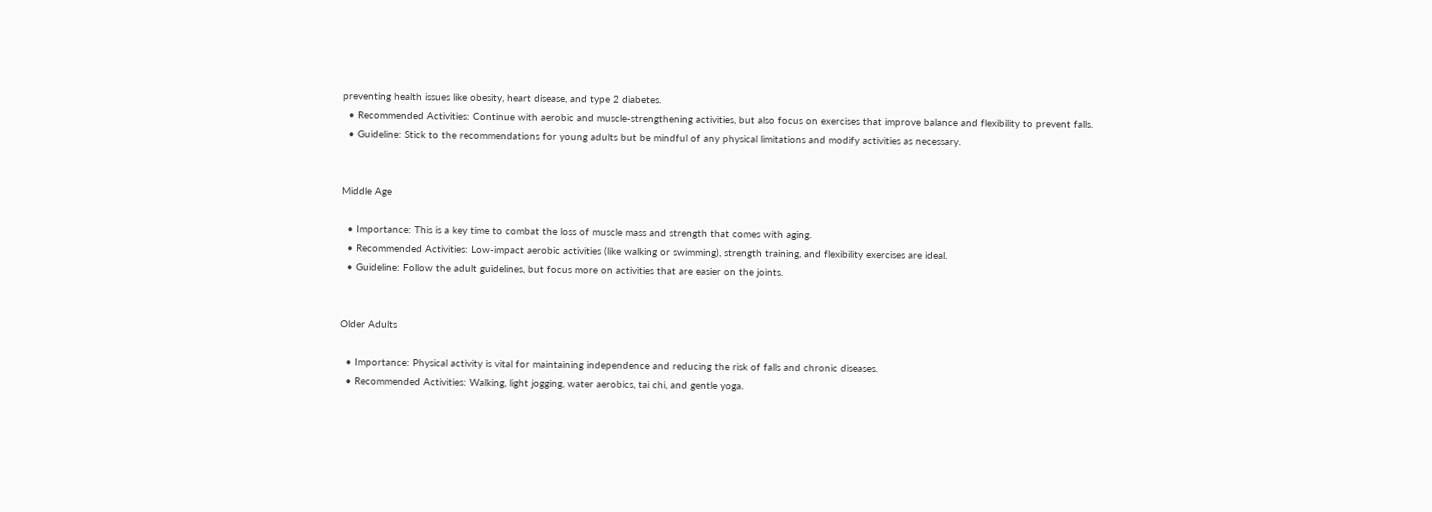preventing health issues like obesity, heart disease, and type 2 diabetes.
  • Recommended Activities: Continue with aerobic and muscle-strengthening activities, but also focus on exercises that improve balance and flexibility to prevent falls.
  • Guideline: Stick to the recommendations for young adults but be mindful of any physical limitations and modify activities as necessary.


Middle Age

  • Importance: This is a key time to combat the loss of muscle mass and strength that comes with aging.
  • Recommended Activities: Low-impact aerobic activities (like walking or swimming), strength training, and flexibility exercises are ideal.
  • Guideline: Follow the adult guidelines, but focus more on activities that are easier on the joints.


Older Adults

  • Importance: Physical activity is vital for maintaining independence and reducing the risk of falls and chronic diseases.
  • Recommended Activities: Walking, light jogging, water aerobics, tai chi, and gentle yoga.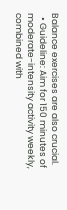Balance exercises are also crucial.
  • Guideline: Aim for 150 minutes of moderate-intensity activity weekly, combined with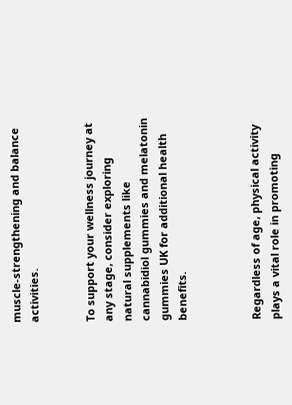muscle-strengthening and balance activities.


To support your wellness journey at any stage, consider exploring natural supplements like cannabidiol gummies and melatonin gummies UK for additional health benefits.



Regardless of age, physical activity plays a vital role in promoting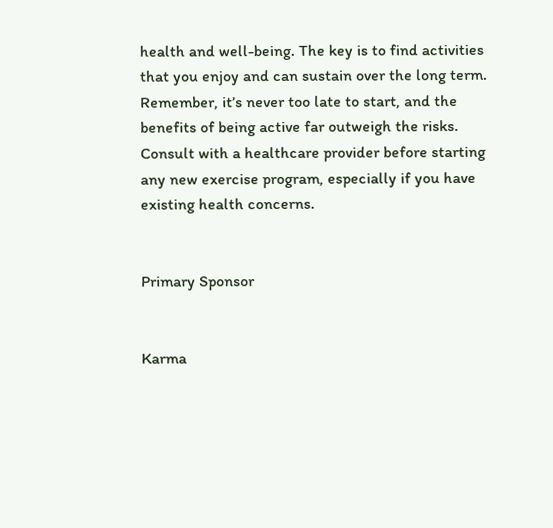health and well-being. The key is to find activities that you enjoy and can sustain over the long term. Remember, it’s never too late to start, and the benefits of being active far outweigh the risks. Consult with a healthcare provider before starting any new exercise program, especially if you have existing health concerns.


Primary Sponsor


Karma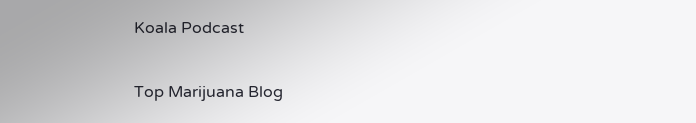Koala Podcast

Top Marijuana Blog